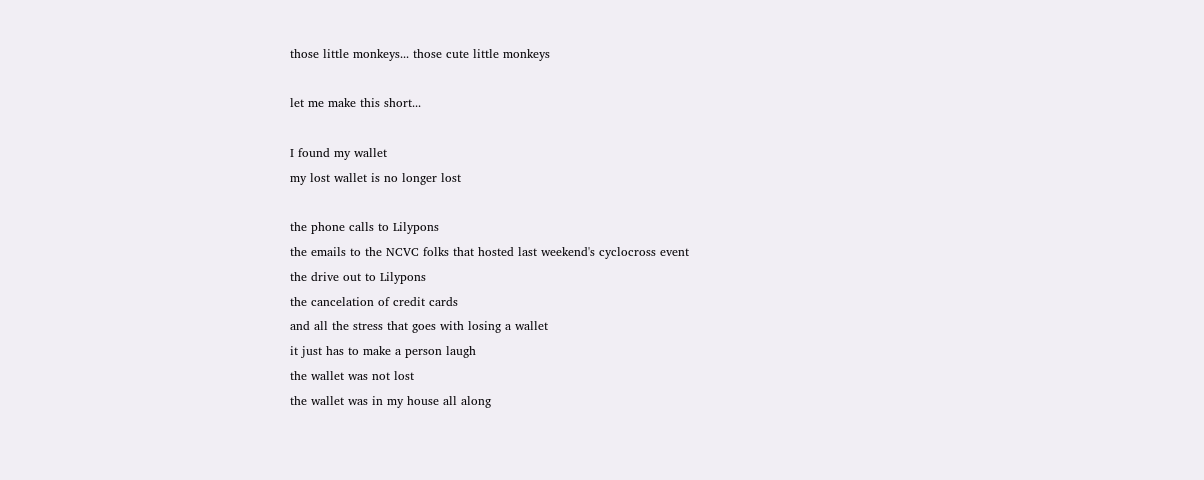those little monkeys... those cute little monkeys

let me make this short...

I found my wallet
my lost wallet is no longer lost

the phone calls to Lilypons
the emails to the NCVC folks that hosted last weekend's cyclocross event
the drive out to Lilypons
the cancelation of credit cards
and all the stress that goes with losing a wallet
it just has to make a person laugh
the wallet was not lost
the wallet was in my house all along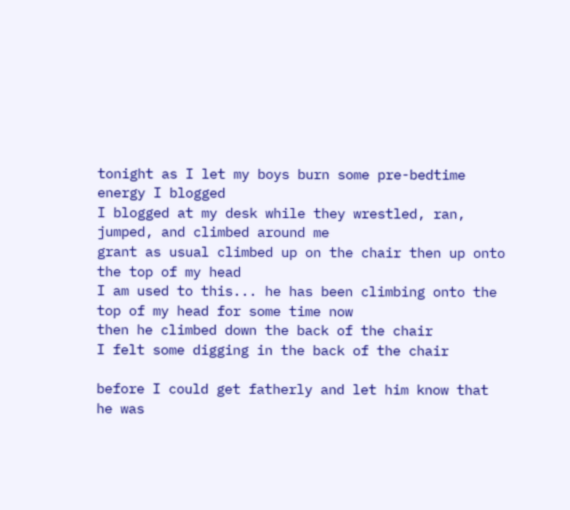tonight as I let my boys burn some pre-bedtime energy I blogged
I blogged at my desk while they wrestled, ran, jumped, and climbed around me
grant as usual climbed up on the chair then up onto the top of my head
I am used to this... he has been climbing onto the top of my head for some time now
then he climbed down the back of the chair
I felt some digging in the back of the chair

before I could get fatherly and let him know that he was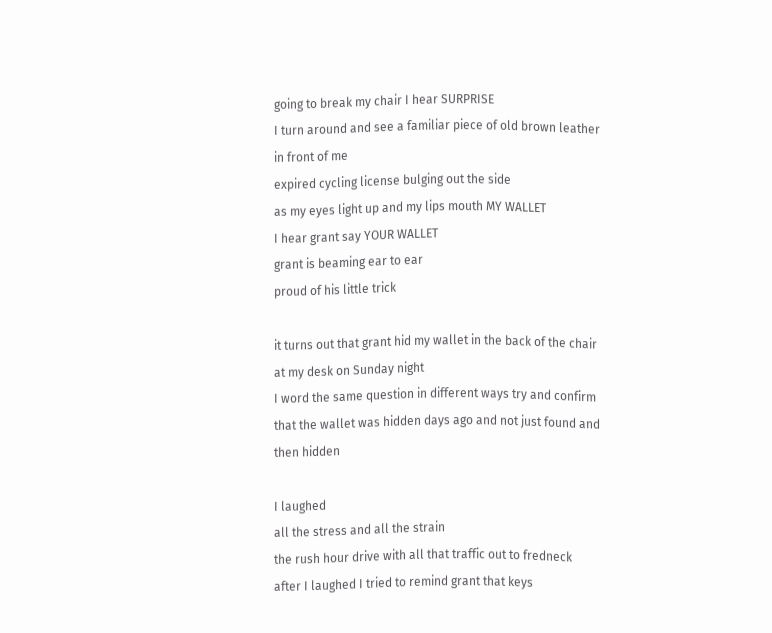going to break my chair I hear SURPRISE
I turn around and see a familiar piece of old brown leather in front of me
expired cycling license bulging out the side
as my eyes light up and my lips mouth MY WALLET
I hear grant say YOUR WALLET
grant is beaming ear to ear
proud of his little trick

it turns out that grant hid my wallet in the back of the chair at my desk on Sunday night
I word the same question in different ways try and confirm that the wallet was hidden days ago and not just found and then hidden

I laughed
all the stress and all the strain
the rush hour drive with all that traffic out to fredneck
after I laughed I tried to remind grant that keys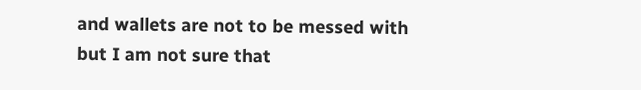and wallets are not to be messed with
but I am not sure that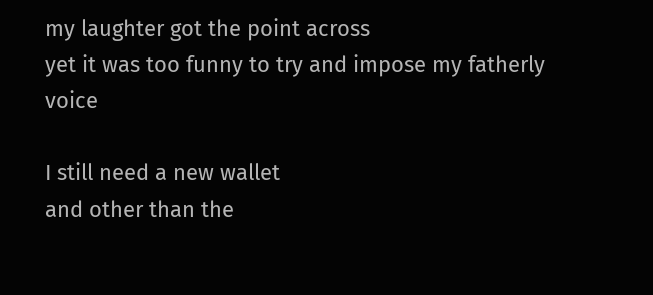my laughter got the point across
yet it was too funny to try and impose my fatherly voice

I still need a new wallet
and other than the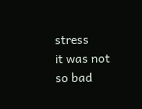stress
it was not so bad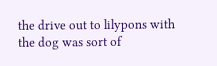the drive out to lilypons with the dog was sort of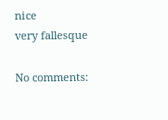nice
very fallesque

No comments: